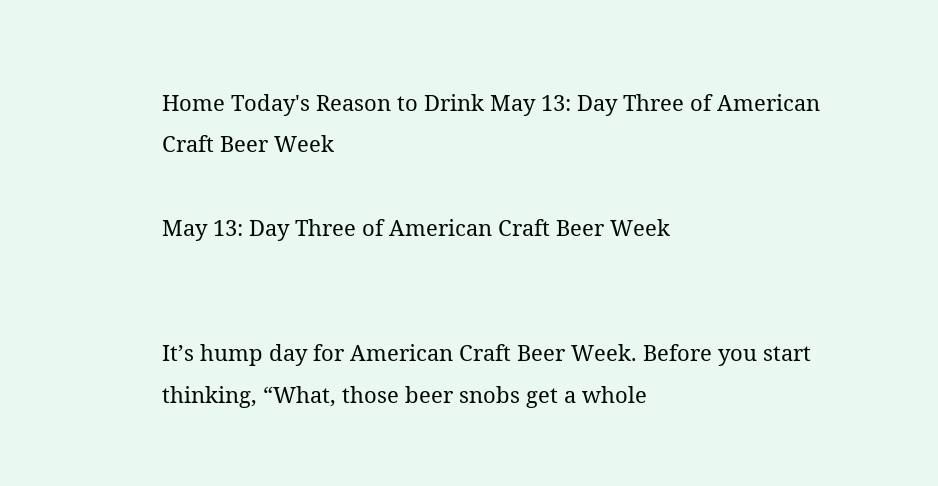Home Today's Reason to Drink May 13: Day Three of American Craft Beer Week

May 13: Day Three of American Craft Beer Week


It’s hump day for American Craft Beer Week. Before you start thinking, “What, those beer snobs get a whole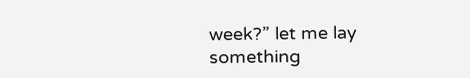week?” let me lay something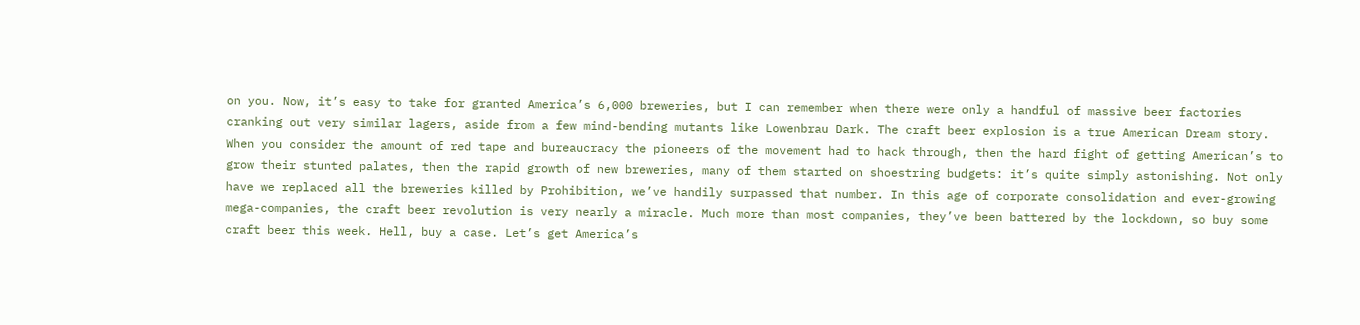on you. Now, it’s easy to take for granted America’s 6,000 breweries, but I can remember when there were only a handful of massive beer factories cranking out very similar lagers, aside from a few mind-bending mutants like Lowenbrau Dark. The craft beer explosion is a true American Dream story. When you consider the amount of red tape and bureaucracy the pioneers of the movement had to hack through, then the hard fight of getting American’s to grow their stunted palates, then the rapid growth of new breweries, many of them started on shoestring budgets: it’s quite simply astonishing. Not only have we replaced all the breweries killed by Prohibition, we’ve handily surpassed that number. In this age of corporate consolidation and ever-growing mega-companies, the craft beer revolution is very nearly a miracle. Much more than most companies, they’ve been battered by the lockdown, so buy some craft beer this week. Hell, buy a case. Let’s get America’s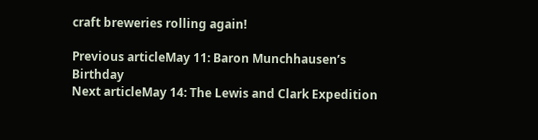craft breweries rolling again!

Previous articleMay 11: Baron Munchhausen’s Birthday
Next articleMay 14: The Lewis and Clark Expedition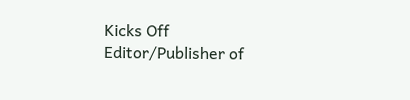Kicks Off
Editor/Publisher of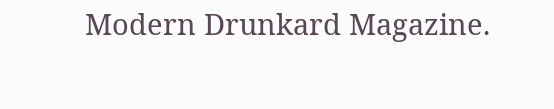Modern Drunkard Magazine.